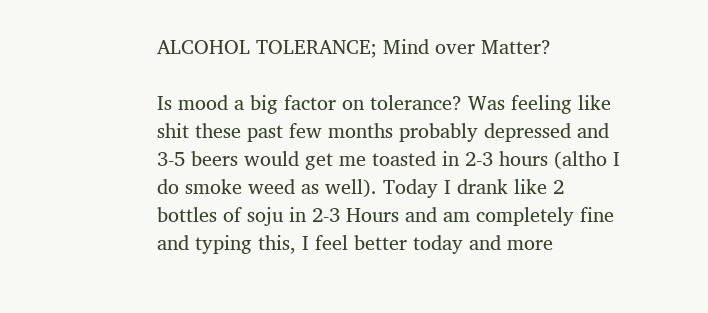ALCOHOL TOLERANCE; Mind over Matter?

Is mood a big factor on tolerance? Was feeling like shit these past few months probably depressed and 3-5 beers would get me toasted in 2-3 hours (altho I do smoke weed as well). Today I drank like 2 bottles of soju in 2-3 Hours and am completely fine and typing this, I feel better today and more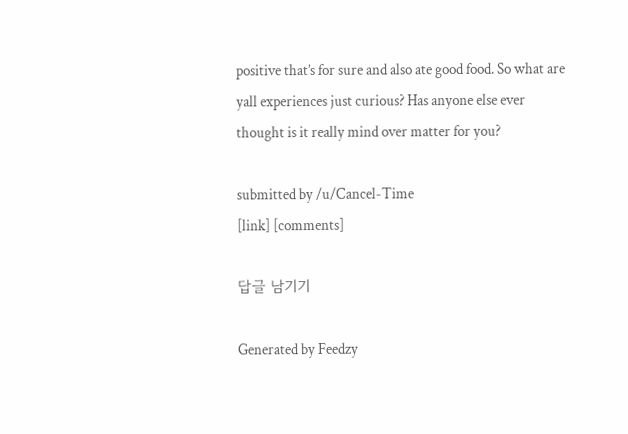positive that’s for sure and also ate good food. So what are yall experiences just curious? Has anyone else ever thought is it really mind over matter for you?

submitted by /u/Cancel-Time
[link] [comments]

답글 남기기

Generated by Feedzy